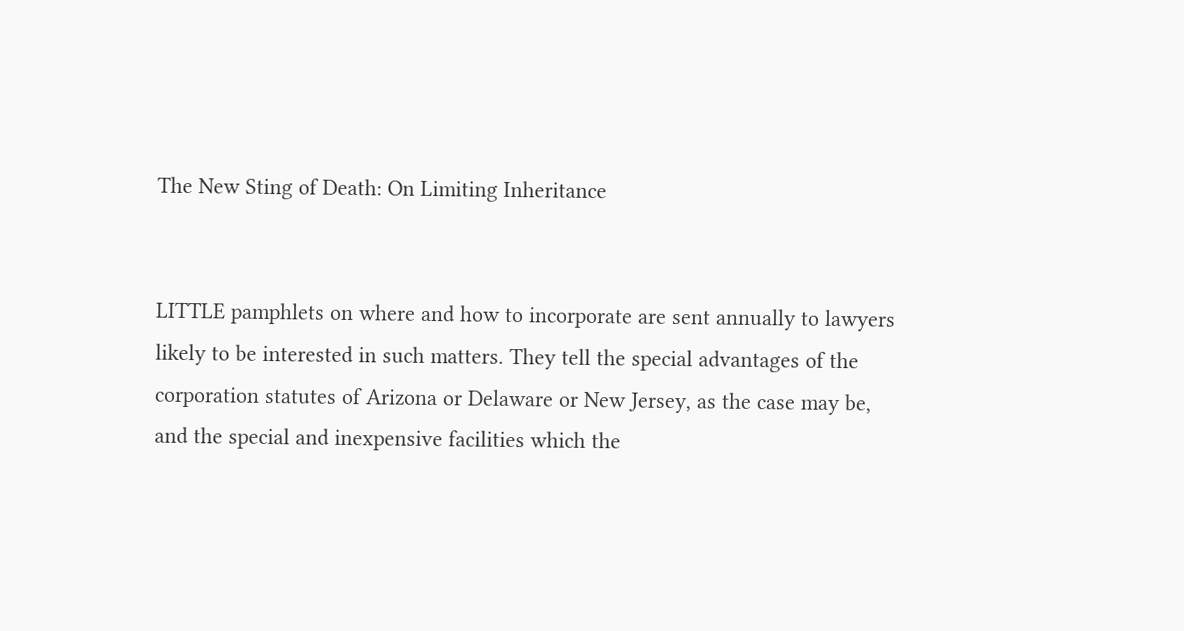The New Sting of Death: On Limiting Inheritance


LITTLE pamphlets on where and how to incorporate are sent annually to lawyers likely to be interested in such matters. They tell the special advantages of the corporation statutes of Arizona or Delaware or New Jersey, as the case may be, and the special and inexpensive facilities which the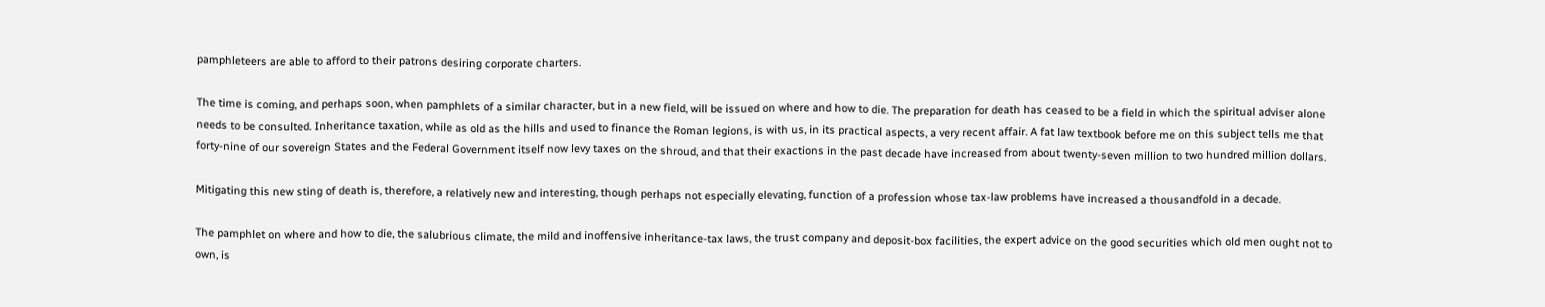pamphleteers are able to afford to their patrons desiring corporate charters.

The time is coming, and perhaps soon, when pamphlets of a similar character, but in a new field, will be issued on where and how to die. The preparation for death has ceased to be a field in which the spiritual adviser alone needs to be consulted. Inheritance taxation, while as old as the hills and used to finance the Roman legions, is with us, in its practical aspects, a very recent affair. A fat law textbook before me on this subject tells me that forty-nine of our sovereign States and the Federal Government itself now levy taxes on the shroud, and that their exactions in the past decade have increased from about twenty-seven million to two hundred million dollars.

Mitigating this new sting of death is, therefore, a relatively new and interesting, though perhaps not especially elevating, function of a profession whose tax-law problems have increased a thousandfold in a decade.

The pamphlet on where and how to die, the salubrious climate, the mild and inoffensive inheritance-tax laws, the trust company and deposit-box facilities, the expert advice on the good securities which old men ought not to own, is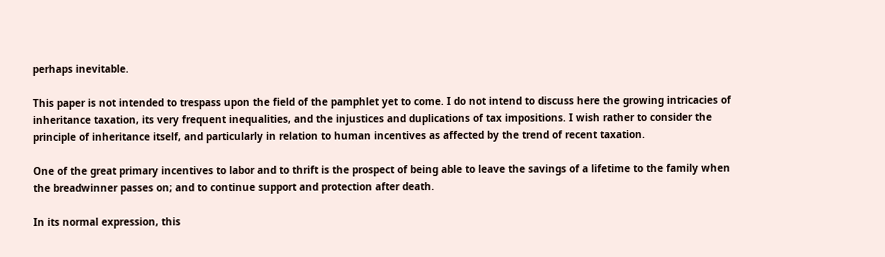perhaps inevitable.

This paper is not intended to trespass upon the field of the pamphlet yet to come. I do not intend to discuss here the growing intricacies of inheritance taxation, its very frequent inequalities, and the injustices and duplications of tax impositions. I wish rather to consider the principle of inheritance itself, and particularly in relation to human incentives as affected by the trend of recent taxation.

One of the great primary incentives to labor and to thrift is the prospect of being able to leave the savings of a lifetime to the family when the breadwinner passes on; and to continue support and protection after death.

In its normal expression, this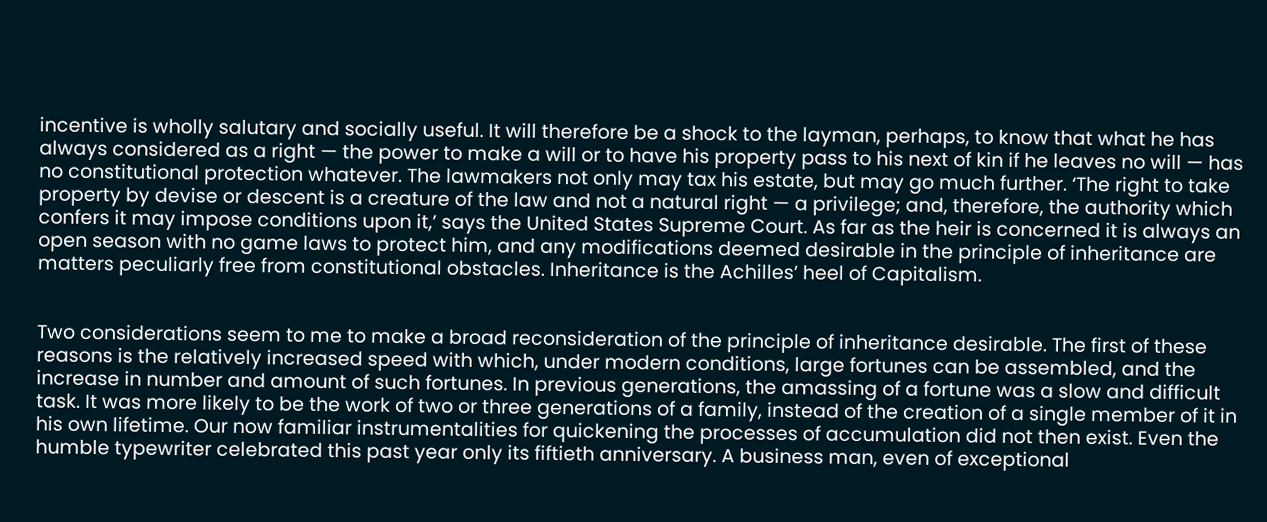incentive is wholly salutary and socially useful. It will therefore be a shock to the layman, perhaps, to know that what he has always considered as a right — the power to make a will or to have his property pass to his next of kin if he leaves no will — has no constitutional protection whatever. The lawmakers not only may tax his estate, but may go much further. ‘The right to take property by devise or descent is a creature of the law and not a natural right — a privilege; and, therefore, the authority which confers it may impose conditions upon it,’ says the United States Supreme Court. As far as the heir is concerned it is always an open season with no game laws to protect him, and any modifications deemed desirable in the principle of inheritance are matters peculiarly free from constitutional obstacles. Inheritance is the Achilles’ heel of Capitalism.


Two considerations seem to me to make a broad reconsideration of the principle of inheritance desirable. The first of these reasons is the relatively increased speed with which, under modern conditions, large fortunes can be assembled, and the increase in number and amount of such fortunes. In previous generations, the amassing of a fortune was a slow and difficult task. It was more likely to be the work of two or three generations of a family, instead of the creation of a single member of it in his own lifetime. Our now familiar instrumentalities for quickening the processes of accumulation did not then exist. Even the humble typewriter celebrated this past year only its fiftieth anniversary. A business man, even of exceptional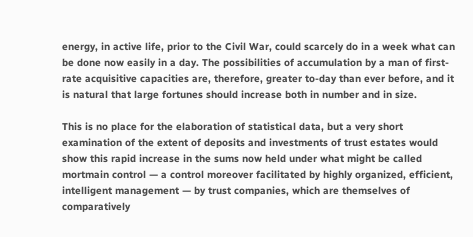energy, in active life, prior to the Civil War, could scarcely do in a week what can be done now easily in a day. The possibilities of accumulation by a man of first-rate acquisitive capacities are, therefore, greater to-day than ever before, and it is natural that large fortunes should increase both in number and in size.

This is no place for the elaboration of statistical data, but a very short examination of the extent of deposits and investments of trust estates would show this rapid increase in the sums now held under what might be called mortmain control — a control moreover facilitated by highly organized, efficient, intelligent management — by trust companies, which are themselves of comparatively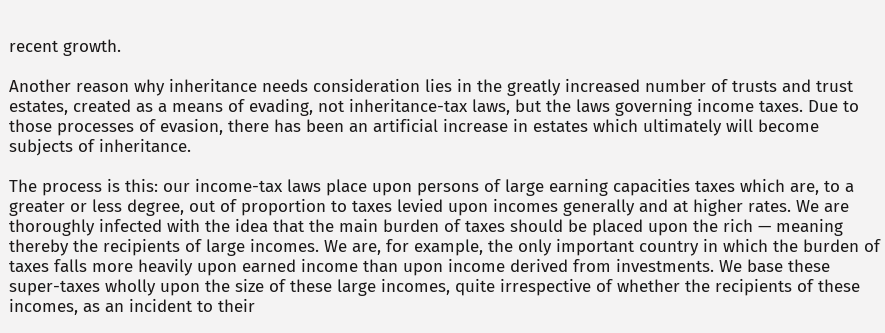recent growth.

Another reason why inheritance needs consideration lies in the greatly increased number of trusts and trust estates, created as a means of evading, not inheritance-tax laws, but the laws governing income taxes. Due to those processes of evasion, there has been an artificial increase in estates which ultimately will become subjects of inheritance.

The process is this: our income-tax laws place upon persons of large earning capacities taxes which are, to a greater or less degree, out of proportion to taxes levied upon incomes generally and at higher rates. We are thoroughly infected with the idea that the main burden of taxes should be placed upon the rich — meaning thereby the recipients of large incomes. We are, for example, the only important country in which the burden of taxes falls more heavily upon earned income than upon income derived from investments. We base these super-taxes wholly upon the size of these large incomes, quite irrespective of whether the recipients of these incomes, as an incident to their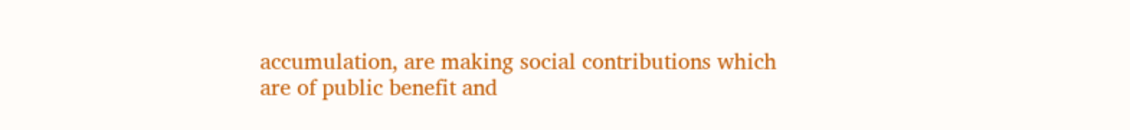accumulation, are making social contributions which are of public benefit and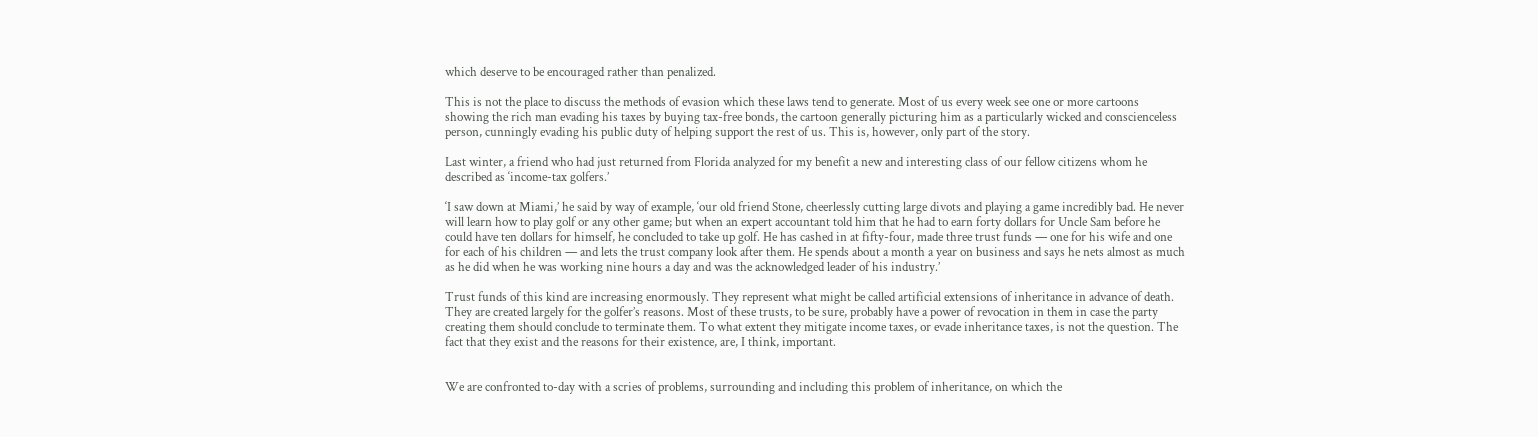which deserve to be encouraged rather than penalized.

This is not the place to discuss the methods of evasion which these laws tend to generate. Most of us every week see one or more cartoons showing the rich man evading his taxes by buying tax-free bonds, the cartoon generally picturing him as a particularly wicked and conscienceless person, cunningly evading his public duty of helping support the rest of us. This is, however, only part of the story.

Last winter, a friend who had just returned from Florida analyzed for my benefit a new and interesting class of our fellow citizens whom he described as ‘income-tax golfers.’

‘I saw down at Miami,’ he said by way of example, ‘our old friend Stone, cheerlessly cutting large divots and playing a game incredibly bad. He never will learn how to play golf or any other game; but when an expert accountant told him that he had to earn forty dollars for Uncle Sam before he could have ten dollars for himself, he concluded to take up golf. He has cashed in at fifty-four, made three trust funds — one for his wife and one for each of his children — and lets the trust company look after them. He spends about a month a year on business and says he nets almost as much as he did when he was working nine hours a day and was the acknowledged leader of his industry.’

Trust funds of this kind are increasing enormously. They represent what might be called artificial extensions of inheritance in advance of death. They are created largely for the golfer’s reasons. Most of these trusts, to be sure, probably have a power of revocation in them in case the party creating them should conclude to terminate them. To what extent they mitigate income taxes, or evade inheritance taxes, is not the question. The fact that they exist and the reasons for their existence, are, I think, important.


We are confronted to-day with a scries of problems, surrounding and including this problem of inheritance, on which the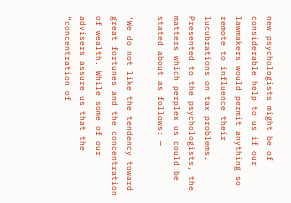new psychologists might be of considerable help to us if our lawmakers would permit anything so remote to influence their lucubrations on tax problems. Presented to the psychologists, the matters which perplex us could be stated about as follows: —

‘We do not like the tendency toward great fortunes and the concentration of wealth. While some of our advisers assure us that the “concentration of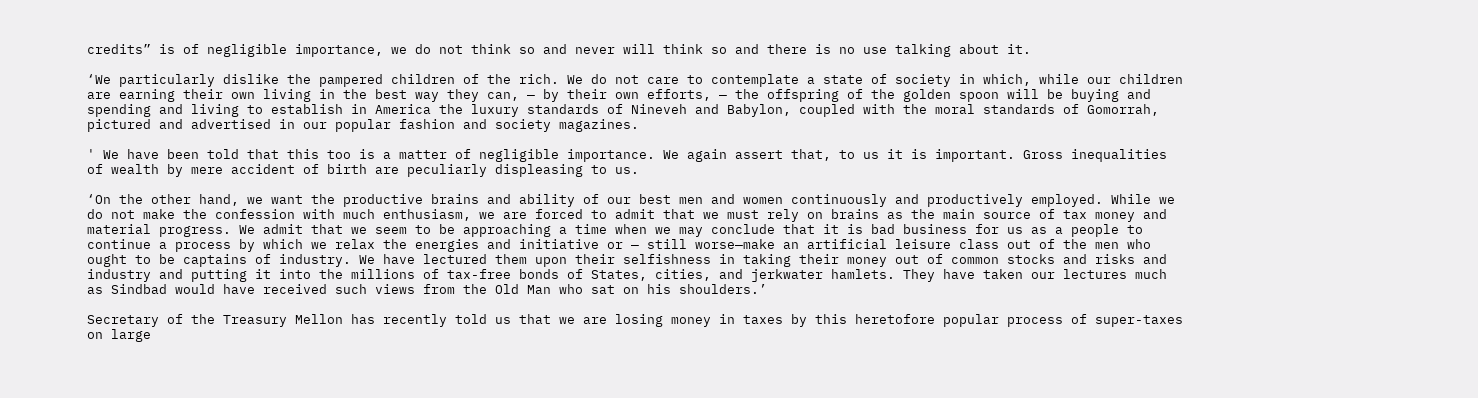credits” is of negligible importance, we do not think so and never will think so and there is no use talking about it.

‘We particularly dislike the pampered children of the rich. We do not care to contemplate a state of society in which, while our children are earning their own living in the best way they can, — by their own efforts, — the offspring of the golden spoon will be buying and spending and living to establish in America the luxury standards of Nineveh and Babylon, coupled with the moral standards of Gomorrah, pictured and advertised in our popular fashion and society magazines.

' We have been told that this too is a matter of negligible importance. We again assert that, to us it is important. Gross inequalities of wealth by mere accident of birth are peculiarly displeasing to us.

‘On the other hand, we want the productive brains and ability of our best men and women continuously and productively employed. While we do not make the confession with much enthusiasm, we are forced to admit that we must rely on brains as the main source of tax money and material progress. We admit that we seem to be approaching a time when we may conclude that it is bad business for us as a people to continue a process by which we relax the energies and initiative or — still worse—make an artificial leisure class out of the men who ought to be captains of industry. We have lectured them upon their selfishness in taking their money out of common stocks and risks and industry and putting it into the millions of tax-free bonds of States, cities, and jerkwater hamlets. They have taken our lectures much as Sindbad would have received such views from the Old Man who sat on his shoulders.’

Secretary of the Treasury Mellon has recently told us that we are losing money in taxes by this heretofore popular process of super-taxes on large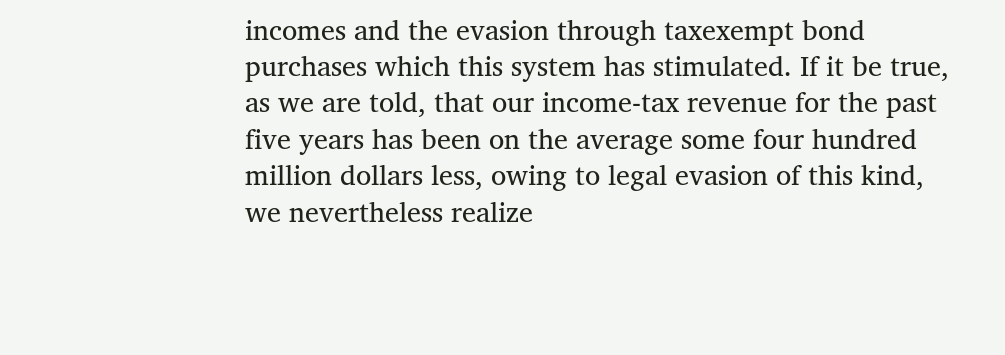incomes and the evasion through taxexempt bond purchases which this system has stimulated. If it be true, as we are told, that our income-tax revenue for the past five years has been on the average some four hundred million dollars less, owing to legal evasion of this kind, we nevertheless realize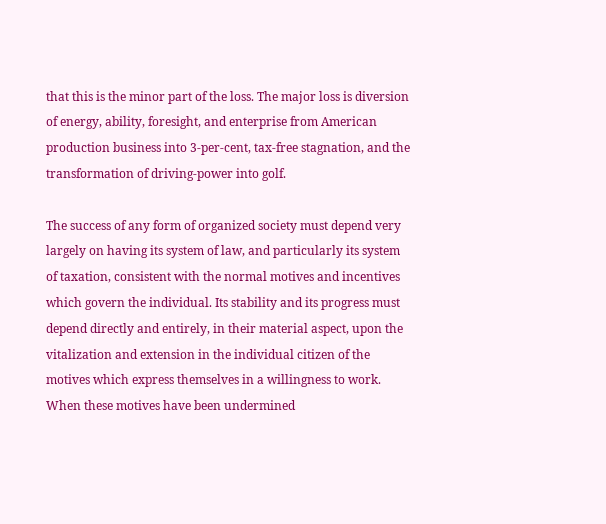that this is the minor part of the loss. The major loss is diversion of energy, ability, foresight, and enterprise from American production business into 3-per-cent, tax-free stagnation, and the transformation of driving-power into golf.

The success of any form of organized society must depend very largely on having its system of law, and particularly its system of taxation, consistent with the normal motives and incentives which govern the individual. Its stability and its progress must depend directly and entirely, in their material aspect, upon the vitalization and extension in the individual citizen of the motives which express themselves in a willingness to work. When these motives have been undermined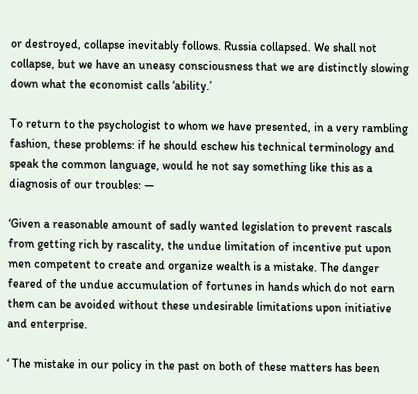or destroyed, collapse inevitably follows. Russia collapsed. We shall not collapse, but we have an uneasy consciousness that we are distinctly slowing down what the economist calls ‘ability.’

To return to the psychologist to whom we have presented, in a very rambling fashion, these problems: if he should eschew his technical terminology and speak the common language, would he not say something like this as a diagnosis of our troubles: —

‘Given a reasonable amount of sadly wanted legislation to prevent rascals from getting rich by rascality, the undue limitation of incentive put upon men competent to create and organize wealth is a mistake. The danger feared of the undue accumulation of fortunes in hands which do not earn them can be avoided without these undesirable limitations upon initiative and enterprise.

‘ The mistake in our policy in the past on both of these matters has been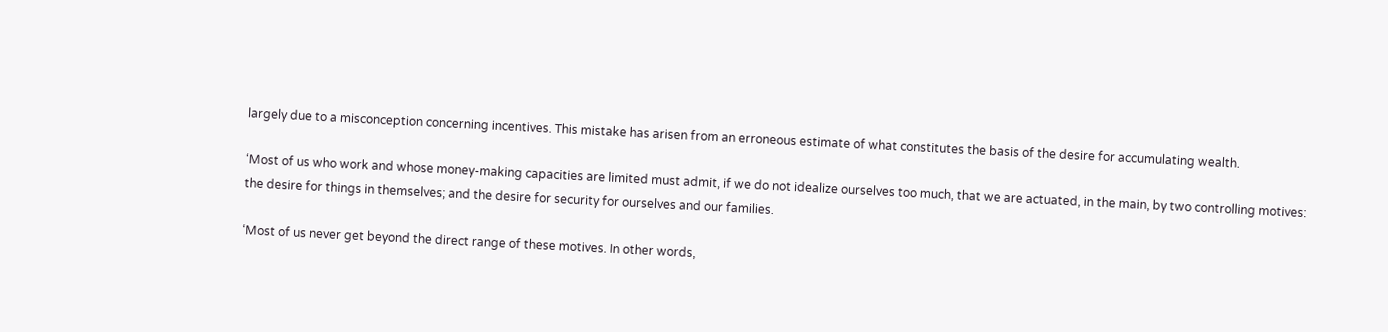largely due to a misconception concerning incentives. This mistake has arisen from an erroneous estimate of what constitutes the basis of the desire for accumulating wealth.

‘Most of us who work and whose money-making capacities are limited must admit, if we do not idealize ourselves too much, that we are actuated, in the main, by two controlling motives: the desire for things in themselves; and the desire for security for ourselves and our families.

‘Most of us never get beyond the direct range of these motives. In other words,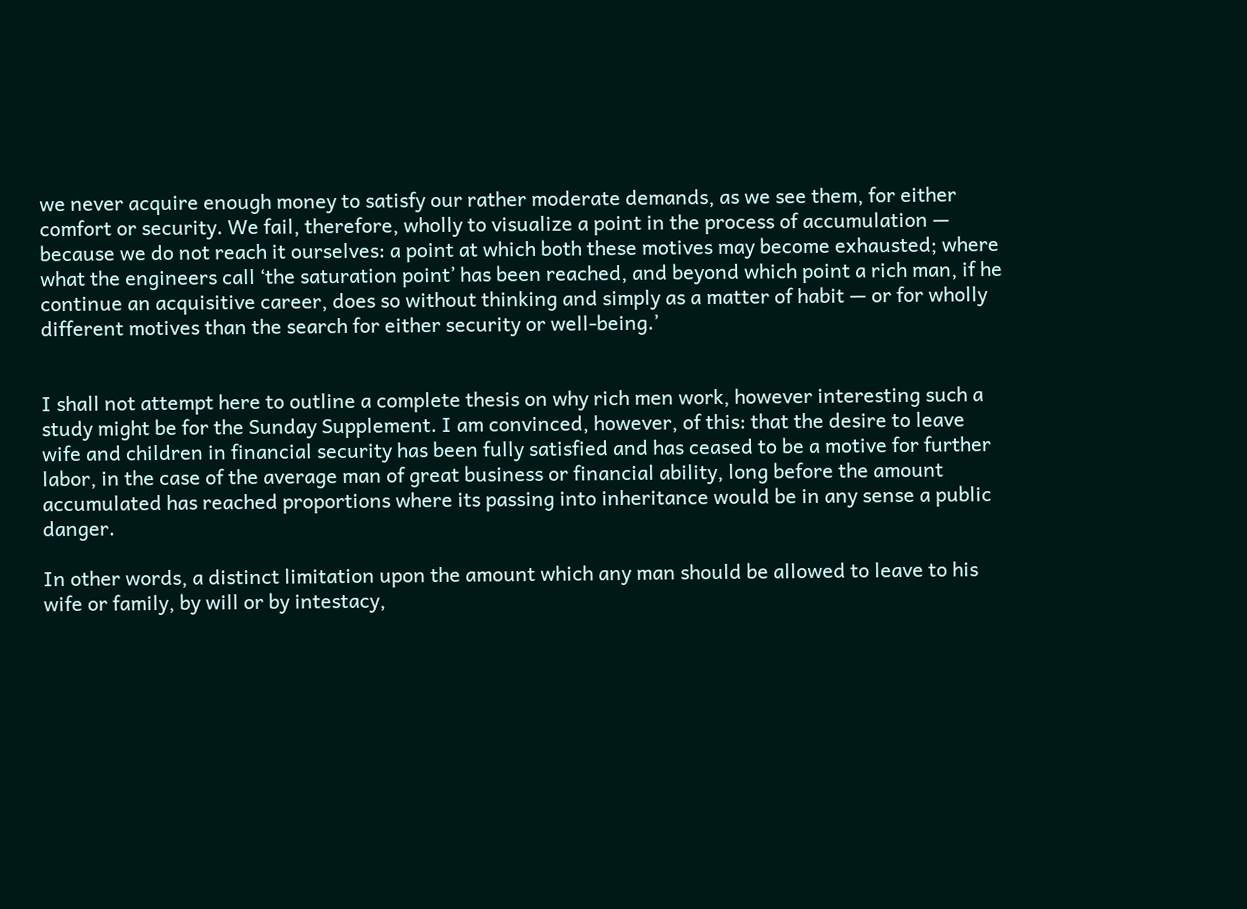we never acquire enough money to satisfy our rather moderate demands, as we see them, for either comfort or security. We fail, therefore, wholly to visualize a point in the process of accumulation — because we do not reach it ourselves: a point at which both these motives may become exhausted; where what the engineers call ‘the saturation point’ has been reached, and beyond which point a rich man, if he continue an acquisitive career, does so without thinking and simply as a matter of habit — or for wholly different motives than the search for either security or well-being.’


I shall not attempt here to outline a complete thesis on why rich men work, however interesting such a study might be for the Sunday Supplement. I am convinced, however, of this: that the desire to leave wife and children in financial security has been fully satisfied and has ceased to be a motive for further labor, in the case of the average man of great business or financial ability, long before the amount accumulated has reached proportions where its passing into inheritance would be in any sense a public danger.

In other words, a distinct limitation upon the amount which any man should be allowed to leave to his wife or family, by will or by intestacy,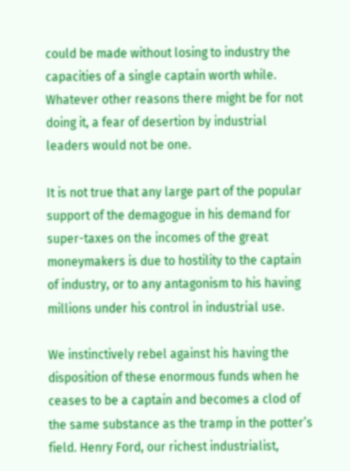could be made without losing to industry the capacities of a single captain worth while. Whatever other reasons there might be for not doing it, a fear of desertion by industrial leaders would not be one.

It is not true that any large part of the popular support of the demagogue in his demand for super-taxes on the incomes of the great moneymakers is due to hostility to the captain of industry, or to any antagonism to his having millions under his control in industrial use.

We instinctively rebel against his having the disposition of these enormous funds when he ceases to be a captain and becomes a clod of the same substance as the tramp in the potter’s field. Henry Ford, our richest industrialist,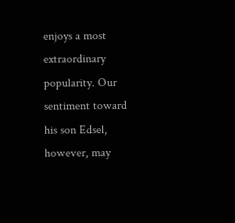enjoys a most extraordinary popularity. Our sentiment toward his son Edsel, however, may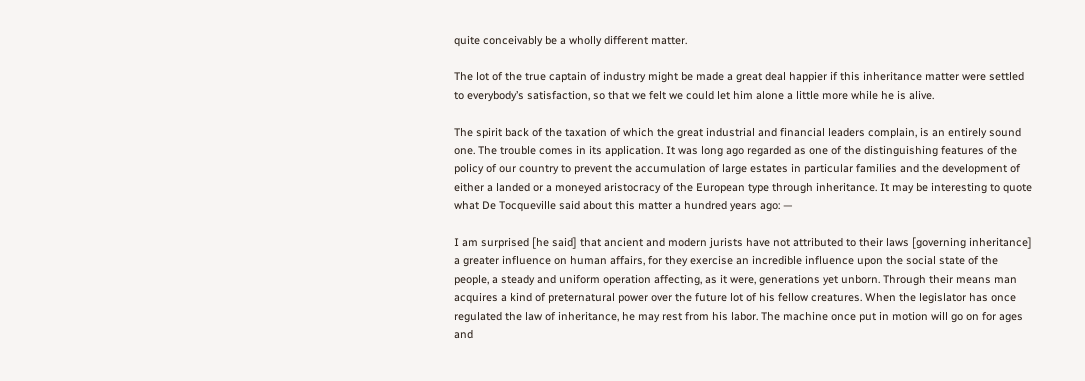quite conceivably be a wholly different matter.

The lot of the true captain of industry might be made a great deal happier if this inheritance matter were settled to everybody’s satisfaction, so that we felt we could let him alone a little more while he is alive.

The spirit back of the taxation of which the great industrial and financial leaders complain, is an entirely sound one. The trouble comes in its application. It was long ago regarded as one of the distinguishing features of the policy of our country to prevent the accumulation of large estates in particular families and the development of either a landed or a moneyed aristocracy of the European type through inheritance. It may be interesting to quote what De Tocqueville said about this matter a hundred years ago: —

I am surprised [he said] that ancient and modern jurists have not attributed to their laws [governing inheritance] a greater influence on human affairs, for they exercise an incredible influence upon the social state of the people, a steady and uniform operation affecting, as it were, generations yet unborn. Through their means man acquires a kind of preternatural power over the future lot of his fellow creatures. When the legislator has once regulated the law of inheritance, he may rest from his labor. The machine once put in motion will go on for ages and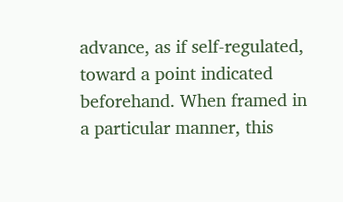advance, as if self-regulated, toward a point indicated beforehand. When framed in a particular manner, this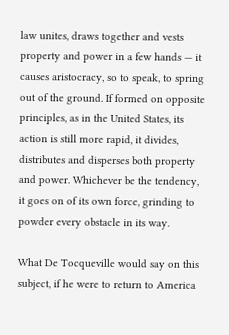law unites, draws together and vests property and power in a few hands — it causes aristocracy, so to speak, to spring out of the ground. If formed on opposite principles, as in the United States, its action is still more rapid, it divides, distributes and disperses both property and power. Whichever be the tendency, it goes on of its own force, grinding to powder every obstacle in its way.

What De Tocqueville would say on this subject, if he were to return to America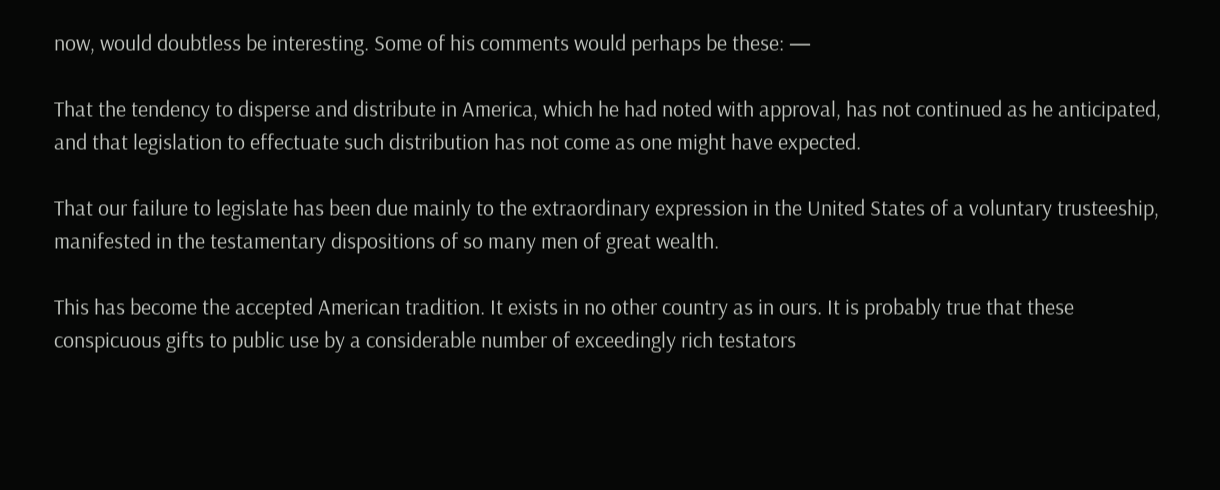now, would doubtless be interesting. Some of his comments would perhaps be these: —

That the tendency to disperse and distribute in America, which he had noted with approval, has not continued as he anticipated, and that legislation to effectuate such distribution has not come as one might have expected.

That our failure to legislate has been due mainly to the extraordinary expression in the United States of a voluntary trusteeship, manifested in the testamentary dispositions of so many men of great wealth.

This has become the accepted American tradition. It exists in no other country as in ours. It is probably true that these conspicuous gifts to public use by a considerable number of exceedingly rich testators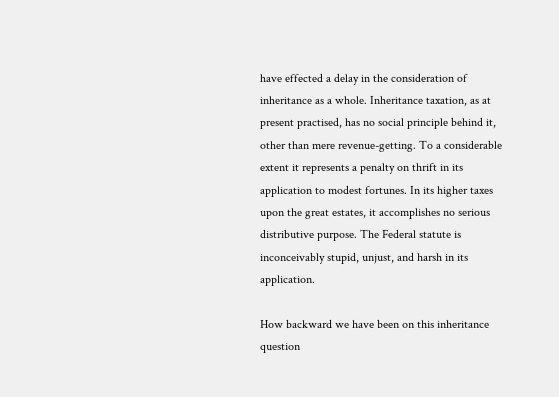have effected a delay in the consideration of inheritance as a whole. Inheritance taxation, as at present practised, has no social principle behind it, other than mere revenue-getting. To a considerable extent it represents a penalty on thrift in its application to modest fortunes. In its higher taxes upon the great estates, it accomplishes no serious distributive purpose. The Federal statute is inconceivably stupid, unjust, and harsh in its application.

How backward we have been on this inheritance question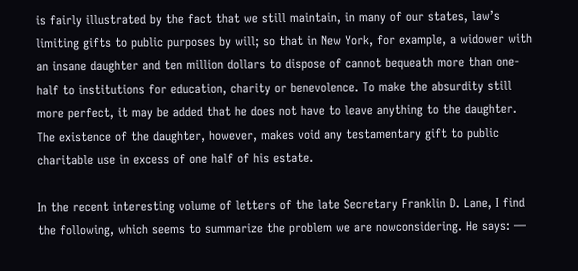is fairly illustrated by the fact that we still maintain, in many of our states, law’s limiting gifts to public purposes by will; so that in New York, for example, a widower with an insane daughter and ten million dollars to dispose of cannot bequeath more than one-half to institutions for education, charity or benevolence. To make the absurdity still more perfect, it may be added that he does not have to leave anything to the daughter. The existence of the daughter, however, makes void any testamentary gift to public charitable use in excess of one half of his estate.

In the recent interesting volume of letters of the late Secretary Franklin D. Lane, I find the following, which seems to summarize the problem we are nowconsidering. He says: —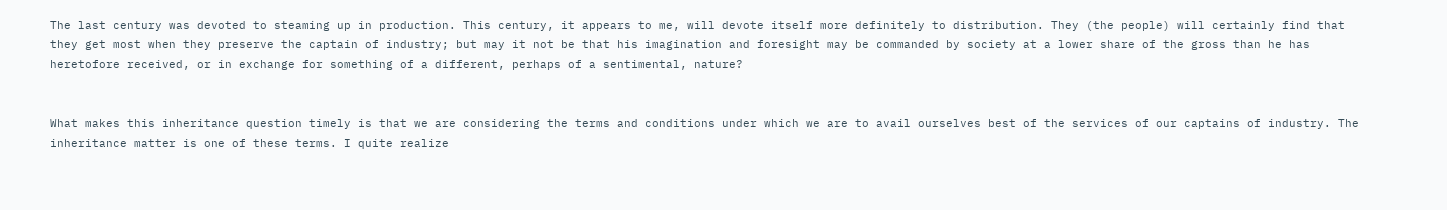The last century was devoted to steaming up in production. This century, it appears to me, will devote itself more definitely to distribution. They (the people) will certainly find that they get most when they preserve the captain of industry; but may it not be that his imagination and foresight may be commanded by society at a lower share of the gross than he has heretofore received, or in exchange for something of a different, perhaps of a sentimental, nature?


What makes this inheritance question timely is that we are considering the terms and conditions under which we are to avail ourselves best of the services of our captains of industry. The inheritance matter is one of these terms. I quite realize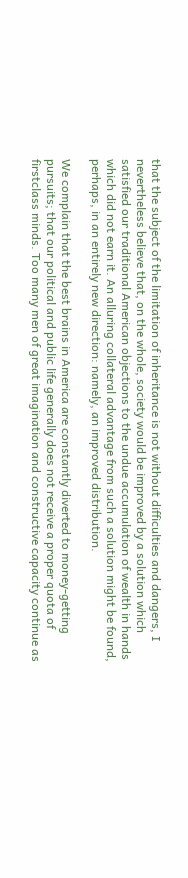that the subject of the limitation of inheritance is not without difficulties and dangers, I nevertheless believe that, on the whole, society would be improved by a solution which satisfied our traditional American objections to the undue accumulation of wealth in hands which did not earn it. An alluring collateral advantage from such a solution might be found, perhaps, in an entirely new direction: namely, an improved distribution.

We complain that the best brains in America are constantly diverted to money-getting pursuits; that our political and public life generally does not receive a proper quota of firstclass minds. Too many men of great imagination and constructive capacity continue as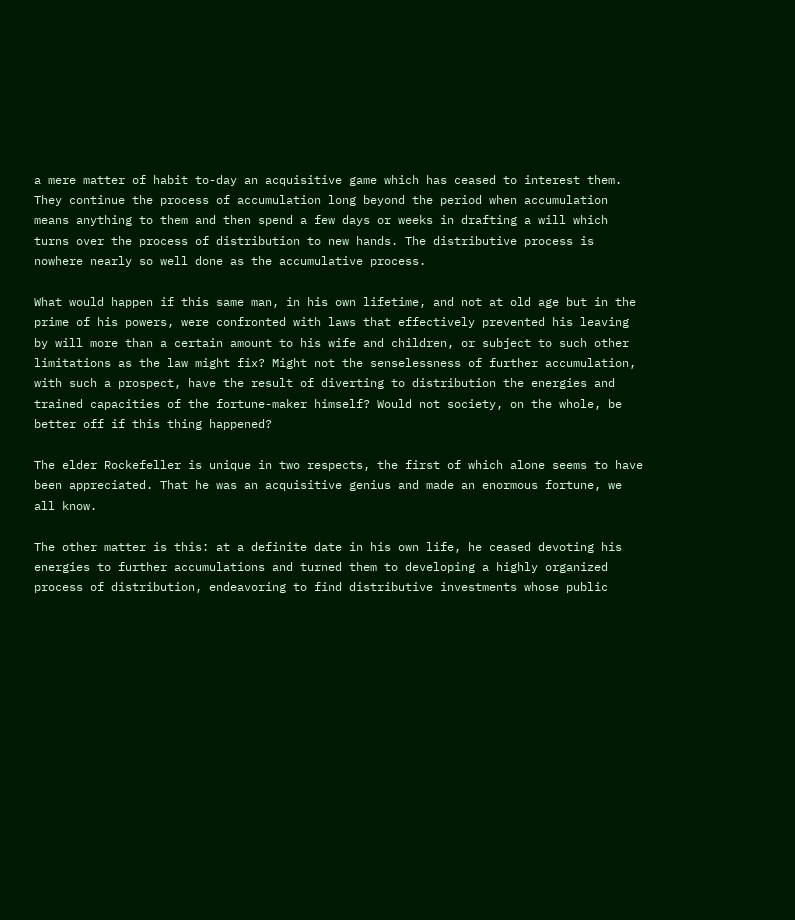a mere matter of habit to-day an acquisitive game which has ceased to interest them. They continue the process of accumulation long beyond the period when accumulation means anything to them and then spend a few days or weeks in drafting a will which turns over the process of distribution to new hands. The distributive process is nowhere nearly so well done as the accumulative process.

What would happen if this same man, in his own lifetime, and not at old age but in the prime of his powers, were confronted with laws that effectively prevented his leaving by will more than a certain amount to his wife and children, or subject to such other limitations as the law might fix? Might not the senselessness of further accumulation, with such a prospect, have the result of diverting to distribution the energies and trained capacities of the fortune-maker himself? Would not society, on the whole, be better off if this thing happened?

The elder Rockefeller is unique in two respects, the first of which alone seems to have been appreciated. That he was an acquisitive genius and made an enormous fortune, we all know.

The other matter is this: at a definite date in his own life, he ceased devoting his energies to further accumulations and turned them to developing a highly organized process of distribution, endeavoring to find distributive investments whose public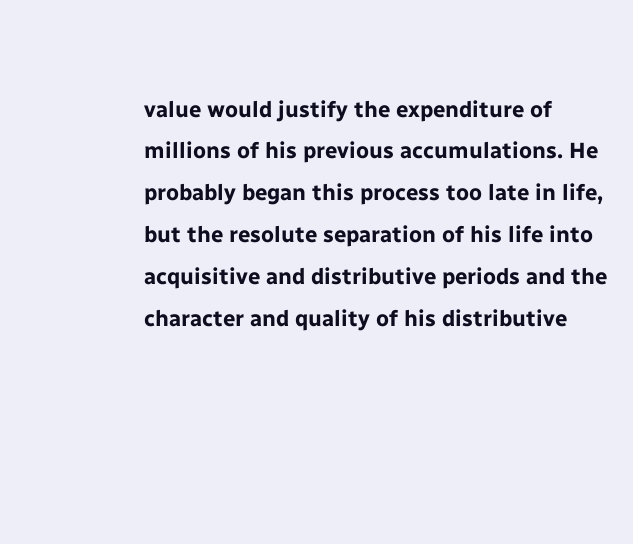value would justify the expenditure of millions of his previous accumulations. He probably began this process too late in life, but the resolute separation of his life into acquisitive and distributive periods and the character and quality of his distributive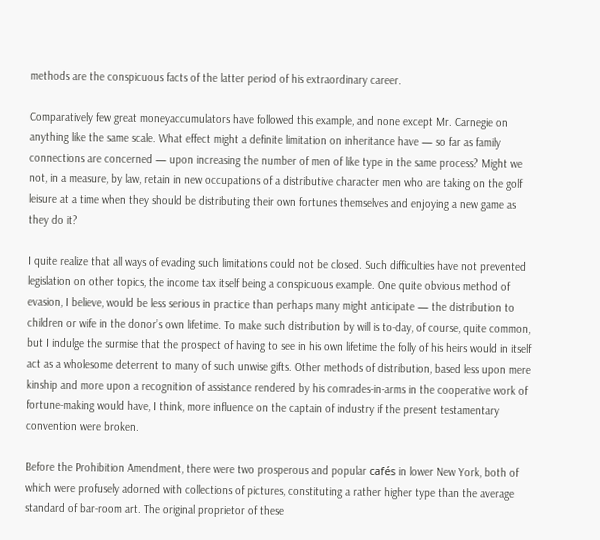methods are the conspicuous facts of the latter period of his extraordinary career.

Comparatively few great moneyaccumulators have followed this example, and none except Mr. Carnegie on anything like the same scale. What effect might a definite limitation on inheritance have — so far as family connections are concerned — upon increasing the number of men of like type in the same process? Might we not, in a measure, by law, retain in new occupations of a distributive character men who are taking on the golf leisure at a time when they should be distributing their own fortunes themselves and enjoying a new game as they do it?

I quite realize that all ways of evading such limitations could not be closed. Such difficulties have not prevented legislation on other topics, the income tax itself being a conspicuous example. One quite obvious method of evasion, I believe, would be less serious in practice than perhaps many might anticipate — the distribution to children or wife in the donor’s own lifetime. To make such distribution by will is to-day, of course, quite common, but I indulge the surmise that the prospect of having to see in his own lifetime the folly of his heirs would in itself act as a wholesome deterrent to many of such unwise gifts. Other methods of distribution, based less upon mere kinship and more upon a recognition of assistance rendered by his comrades-in-arms in the cooperative work of fortune-making would have, I think, more influence on the captain of industry if the present testamentary convention were broken.

Before the Prohibition Amendment, there were two prosperous and popular cafés in lower New York, both of which were profusely adorned with collections of pictures, constituting a rather higher type than the average standard of bar-room art. The original proprietor of these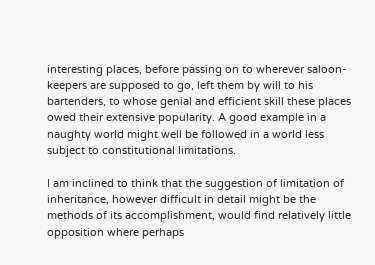interesting places, before passing on to wherever saloon-keepers are supposed to go, left them by will to his bartenders, to whose genial and efficient skill these places owed their extensive popularity. A good example in a naughty world might well be followed in a world less subject to constitutional limitations.

I am inclined to think that the suggestion of limitation of inheritance, however difficult in detail might be the methods of its accomplishment, would find relatively little opposition where perhaps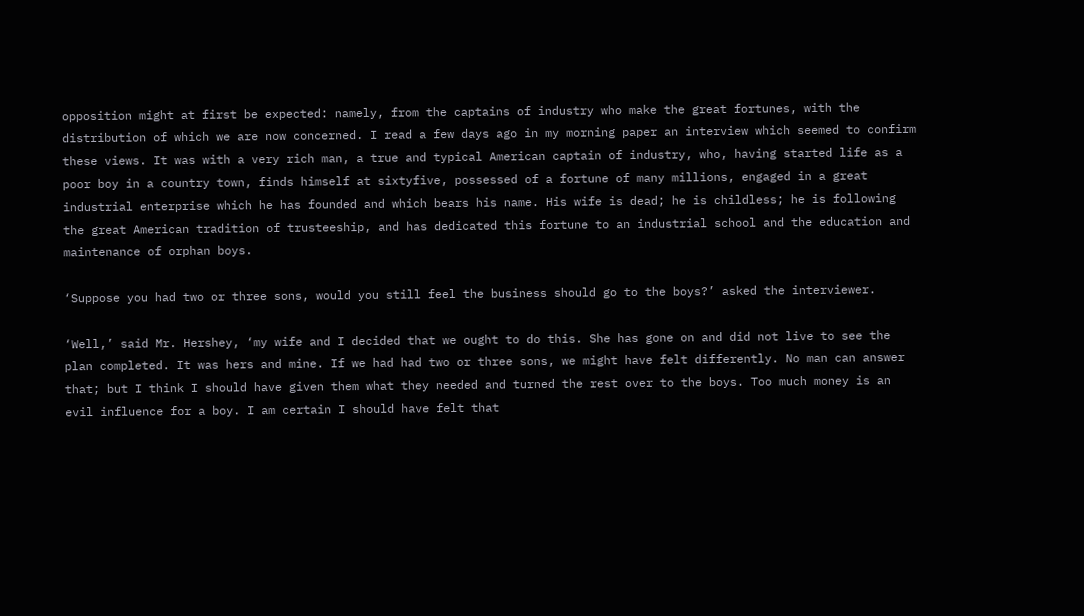opposition might at first be expected: namely, from the captains of industry who make the great fortunes, with the distribution of which we are now concerned. I read a few days ago in my morning paper an interview which seemed to confirm these views. It was with a very rich man, a true and typical American captain of industry, who, having started life as a poor boy in a country town, finds himself at sixtyfive, possessed of a fortune of many millions, engaged in a great industrial enterprise which he has founded and which bears his name. His wife is dead; he is childless; he is following the great American tradition of trusteeship, and has dedicated this fortune to an industrial school and the education and maintenance of orphan boys.

‘Suppose you had two or three sons, would you still feel the business should go to the boys?’ asked the interviewer.

‘Well,’ said Mr. Hershey, ‘my wife and I decided that we ought to do this. She has gone on and did not live to see the plan completed. It was hers and mine. If we had had two or three sons, we might have felt differently. No man can answer that; but I think I should have given them what they needed and turned the rest over to the boys. Too much money is an evil influence for a boy. I am certain I should have felt that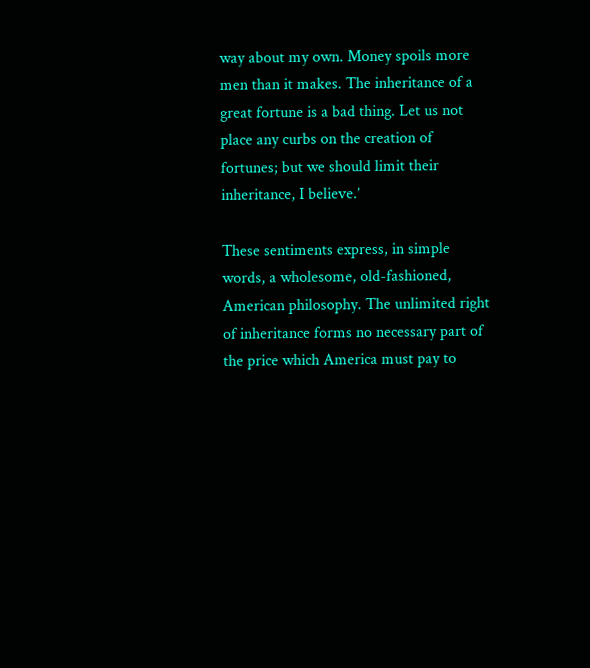way about my own. Money spoils more men than it makes. The inheritance of a great fortune is a bad thing. Let us not place any curbs on the creation of fortunes; but we should limit their inheritance, I believe.’

These sentiments express, in simple words, a wholesome, old-fashioned, American philosophy. The unlimited right of inheritance forms no necessary part of the price which America must pay to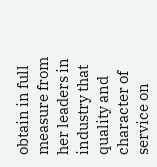obtain in full measure from her leaders in industry that quality and character of service on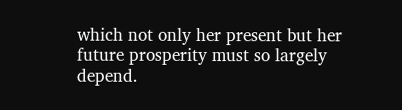which not only her present but her future prosperity must so largely depend.